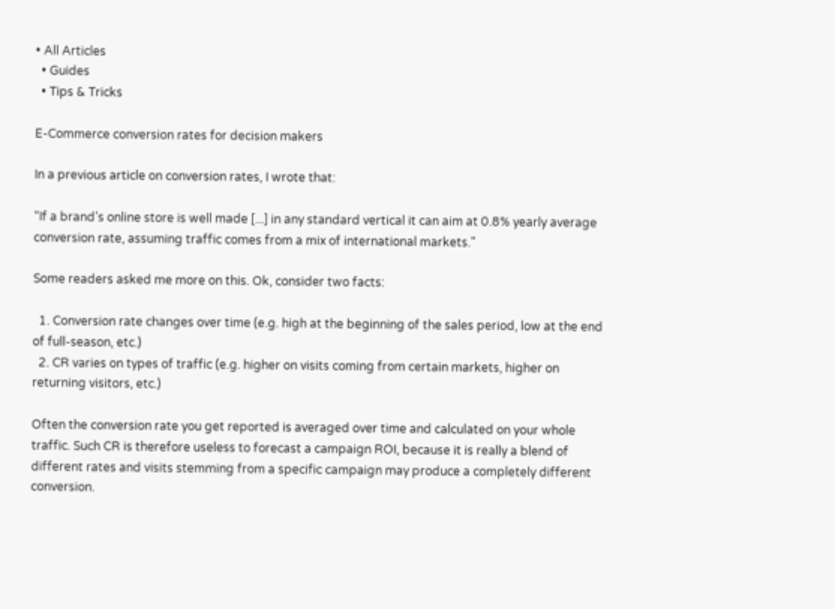• All Articles
  • Guides
  • Tips & Tricks

E-Commerce conversion rates for decision makers

In a previous article on conversion rates, I wrote that:

“If a brand’s online store is well made [...] in any standard vertical it can aim at 0.8% yearly average conversion rate, assuming traffic comes from a mix of international markets."

Some readers asked me more on this. Ok, consider two facts:

  1. Conversion rate changes over time (e.g. high at the beginning of the sales period, low at the end of full-season, etc.)
  2. CR varies on types of traffic (e.g. higher on visits coming from certain markets, higher on returning visitors, etc.)

Often the conversion rate you get reported is averaged over time and calculated on your whole traffic. Such CR is therefore useless to forecast a campaign ROI, because it is really a blend of different rates and visits stemming from a specific campaign may produce a completely different conversion.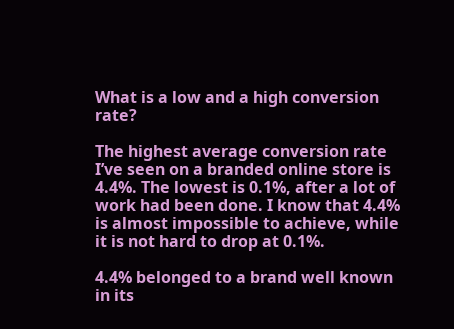What is a low and a high conversion rate?

The highest average conversion rate I’ve seen on a branded online store is 4.4%. The lowest is 0.1%, after a lot of work had been done. I know that 4.4% is almost impossible to achieve, while it is not hard to drop at 0.1%.

4.4% belonged to a brand well known in its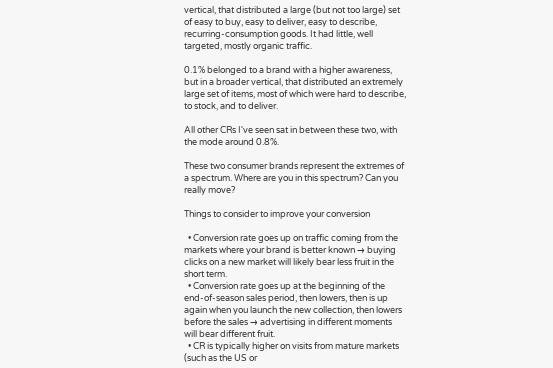vertical, that distributed a large (but not too large) set of easy to buy, easy to deliver, easy to describe, recurring-consumption goods. It had little, well targeted, mostly organic traffic.

0.1% belonged to a brand with a higher awareness, but in a broader vertical, that distributed an extremely large set of items, most of which were hard to describe, to stock, and to deliver.

All other CRs I've seen sat in between these two, with the mode around 0.8%.

These two consumer brands represent the extremes of a spectrum. Where are you in this spectrum? Can you really move?

Things to consider to improve your conversion

  • Conversion rate goes up on traffic coming from the markets where your brand is better known → buying clicks on a new market will likely bear less fruit in the short term.
  • Conversion rate goes up at the beginning of the end-of-season sales period, then lowers, then is up again when you launch the new collection, then lowers before the sales → advertising in different moments will bear different fruit.
  • CR is typically higher on visits from mature markets (such as the US or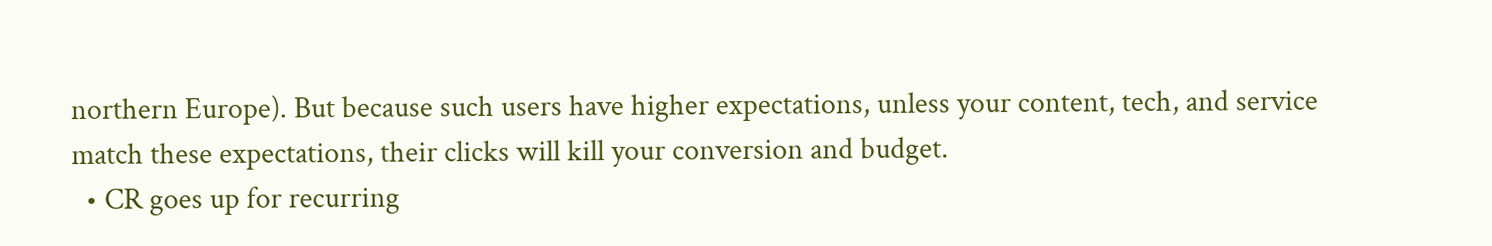northern Europe). But because such users have higher expectations, unless your content, tech, and service match these expectations, their clicks will kill your conversion and budget.
  • CR goes up for recurring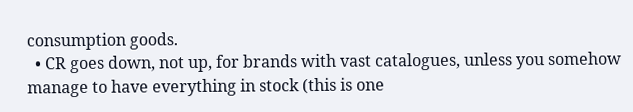consumption goods.
  • CR goes down, not up, for brands with vast catalogues, unless you somehow manage to have everything in stock (this is one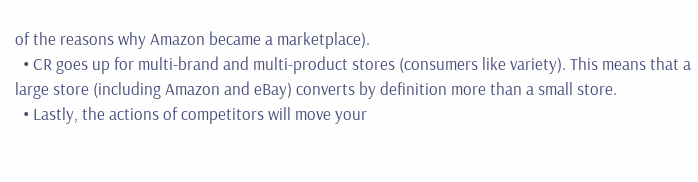of the reasons why Amazon became a marketplace).
  • CR goes up for multi-brand and multi-product stores (consumers like variety). This means that a large store (including Amazon and eBay) converts by definition more than a small store.
  • Lastly, the actions of competitors will move your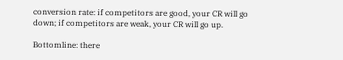conversion rate: if competitors are good, your CR will go down; if competitors are weak, your CR will go up.

Bottomline: there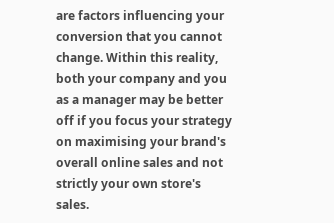are factors influencing your conversion that you cannot change. Within this reality, both your company and you as a manager may be better off if you focus your strategy on maximising your brand's overall online sales and not strictly your own store's sales.